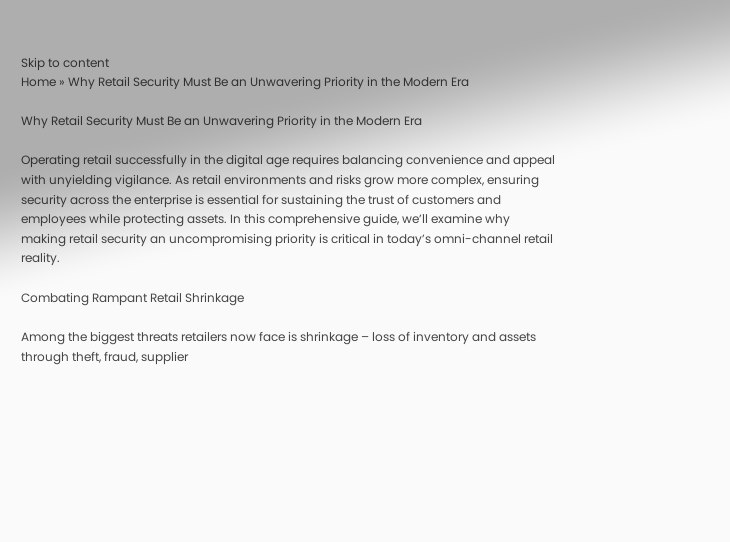Skip to content
Home » Why Retail Security Must Be an Unwavering Priority in the Modern Era

Why Retail Security Must Be an Unwavering Priority in the Modern Era

Operating retail successfully in the digital age requires balancing convenience and appeal with unyielding vigilance. As retail environments and risks grow more complex, ensuring security across the enterprise is essential for sustaining the trust of customers and employees while protecting assets. In this comprehensive guide, we’ll examine why making retail security an uncompromising priority is critical in today’s omni-channel retail reality.

Combating Rampant Retail Shrinkage

Among the biggest threats retailers now face is shrinkage – loss of inventory and assets through theft, fraud, supplier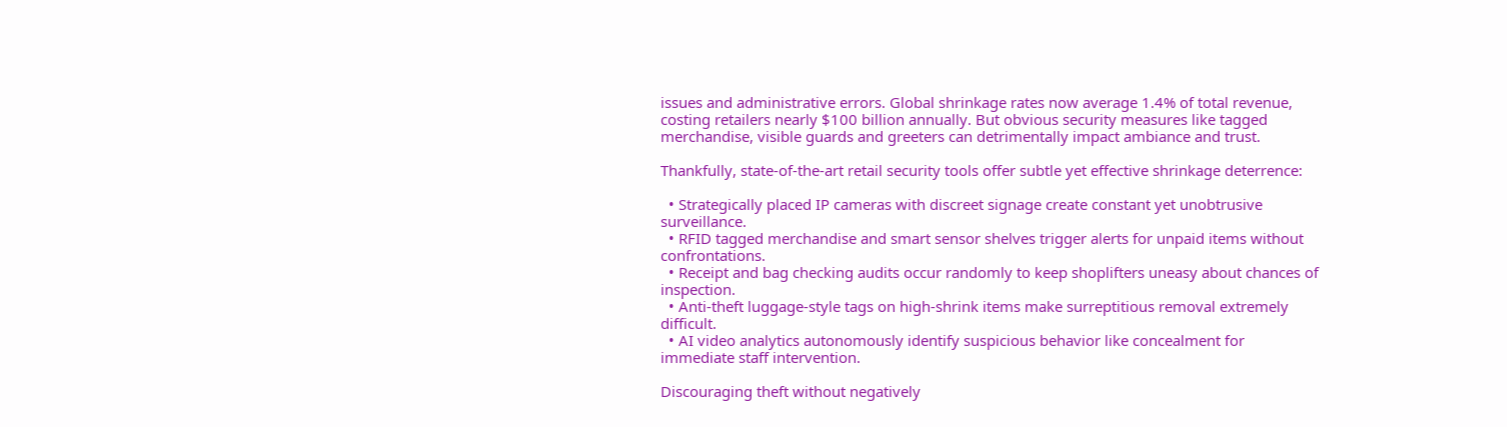issues and administrative errors. Global shrinkage rates now average 1.4% of total revenue, costing retailers nearly $100 billion annually. But obvious security measures like tagged merchandise, visible guards and greeters can detrimentally impact ambiance and trust.

Thankfully, state-of-the-art retail security tools offer subtle yet effective shrinkage deterrence:

  • Strategically placed IP cameras with discreet signage create constant yet unobtrusive surveillance.
  • RFID tagged merchandise and smart sensor shelves trigger alerts for unpaid items without confrontations.
  • Receipt and bag checking audits occur randomly to keep shoplifters uneasy about chances of inspection.
  • Anti-theft luggage-style tags on high-shrink items make surreptitious removal extremely difficult.
  • AI video analytics autonomously identify suspicious behavior like concealment for immediate staff intervention.

Discouraging theft without negatively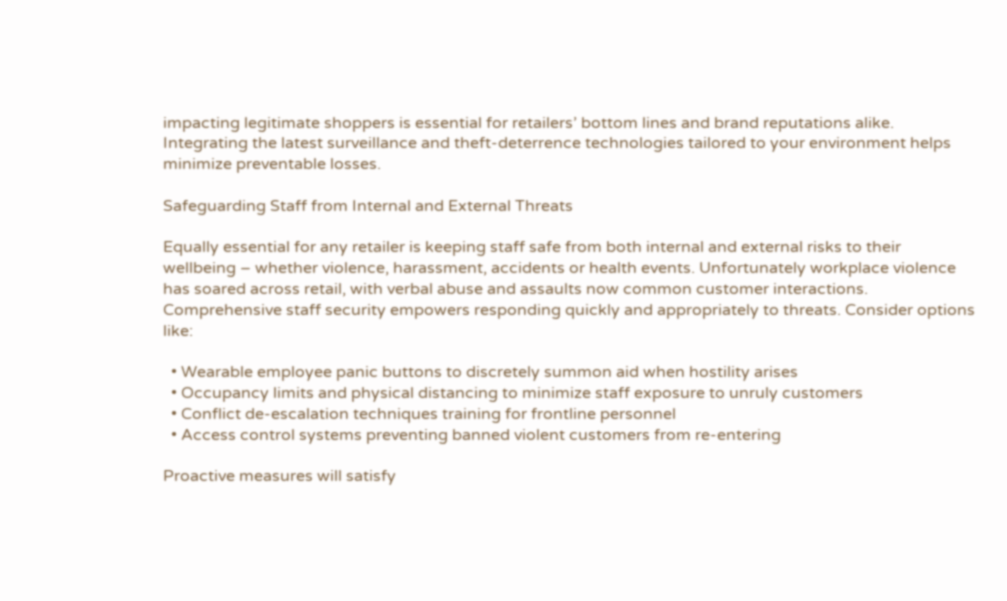impacting legitimate shoppers is essential for retailers’ bottom lines and brand reputations alike. Integrating the latest surveillance and theft-deterrence technologies tailored to your environment helps minimize preventable losses.

Safeguarding Staff from Internal and External Threats

Equally essential for any retailer is keeping staff safe from both internal and external risks to their wellbeing – whether violence, harassment, accidents or health events. Unfortunately workplace violence has soared across retail, with verbal abuse and assaults now common customer interactions. Comprehensive staff security empowers responding quickly and appropriately to threats. Consider options like:

  • Wearable employee panic buttons to discretely summon aid when hostility arises
  • Occupancy limits and physical distancing to minimize staff exposure to unruly customers
  • Conflict de-escalation techniques training for frontline personnel
  • Access control systems preventing banned violent customers from re-entering

Proactive measures will satisfy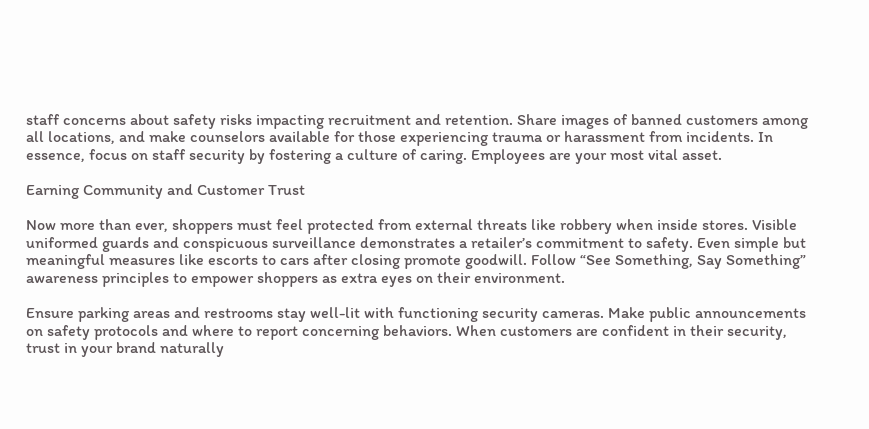staff concerns about safety risks impacting recruitment and retention. Share images of banned customers among all locations, and make counselors available for those experiencing trauma or harassment from incidents. In essence, focus on staff security by fostering a culture of caring. Employees are your most vital asset.

Earning Community and Customer Trust

Now more than ever, shoppers must feel protected from external threats like robbery when inside stores. Visible uniformed guards and conspicuous surveillance demonstrates a retailer’s commitment to safety. Even simple but meaningful measures like escorts to cars after closing promote goodwill. Follow “See Something, Say Something” awareness principles to empower shoppers as extra eyes on their environment.

Ensure parking areas and restrooms stay well-lit with functioning security cameras. Make public announcements on safety protocols and where to report concerning behaviors. When customers are confident in their security, trust in your brand naturally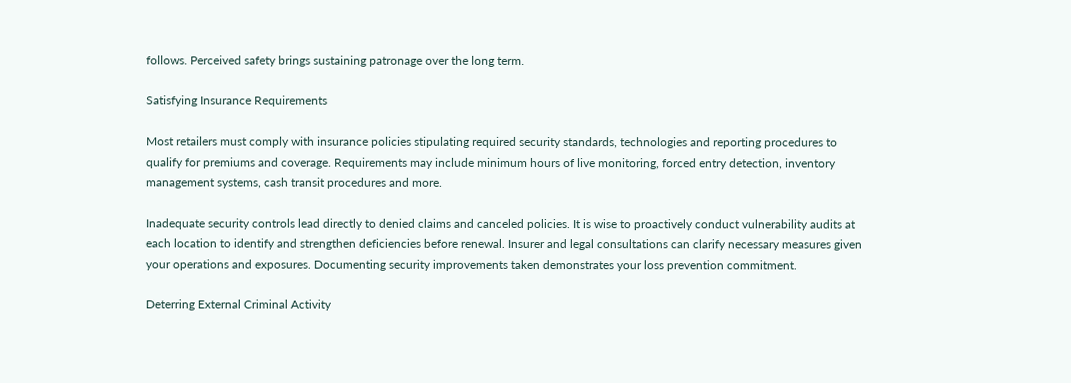follows. Perceived safety brings sustaining patronage over the long term.

Satisfying Insurance Requirements

Most retailers must comply with insurance policies stipulating required security standards, technologies and reporting procedures to qualify for premiums and coverage. Requirements may include minimum hours of live monitoring, forced entry detection, inventory management systems, cash transit procedures and more.

Inadequate security controls lead directly to denied claims and canceled policies. It is wise to proactively conduct vulnerability audits at each location to identify and strengthen deficiencies before renewal. Insurer and legal consultations can clarify necessary measures given your operations and exposures. Documenting security improvements taken demonstrates your loss prevention commitment.

Deterring External Criminal Activity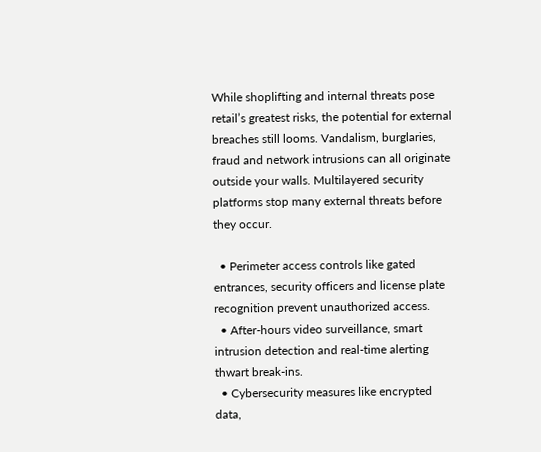While shoplifting and internal threats pose retail’s greatest risks, the potential for external breaches still looms. Vandalism, burglaries, fraud and network intrusions can all originate outside your walls. Multilayered security platforms stop many external threats before they occur.

  • Perimeter access controls like gated entrances, security officers and license plate recognition prevent unauthorized access.
  • After-hours video surveillance, smart intrusion detection and real-time alerting thwart break-ins.
  • Cybersecurity measures like encrypted data,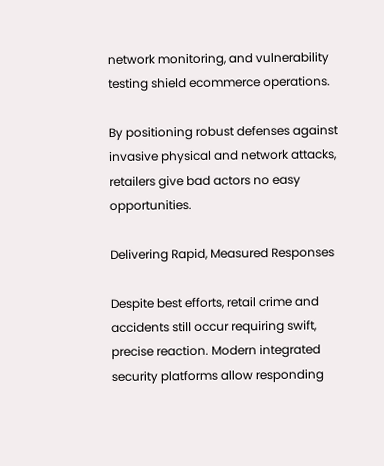network monitoring, and vulnerability testing shield ecommerce operations.

By positioning robust defenses against invasive physical and network attacks, retailers give bad actors no easy opportunities.

Delivering Rapid, Measured Responses

Despite best efforts, retail crime and accidents still occur requiring swift, precise reaction. Modern integrated security platforms allow responding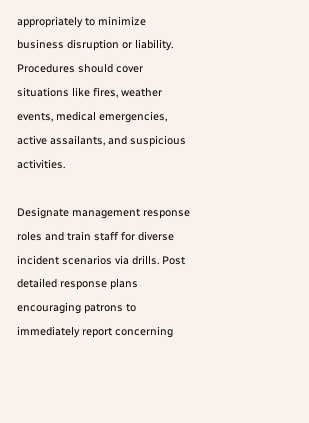appropriately to minimize business disruption or liability. Procedures should cover situations like fires, weather events, medical emergencies, active assailants, and suspicious activities.

Designate management response roles and train staff for diverse incident scenarios via drills. Post detailed response plans encouraging patrons to immediately report concerning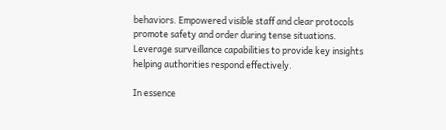behaviors. Empowered visible staff and clear protocols promote safety and order during tense situations. Leverage surveillance capabilities to provide key insights helping authorities respond effectively.

In essence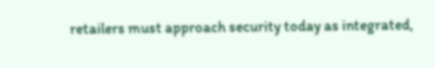retailers must approach security today as integrated,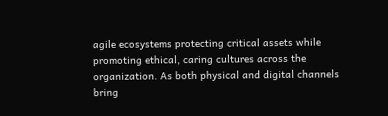agile ecosystems protecting critical assets while promoting ethical, caring cultures across the organization. As both physical and digital channels bring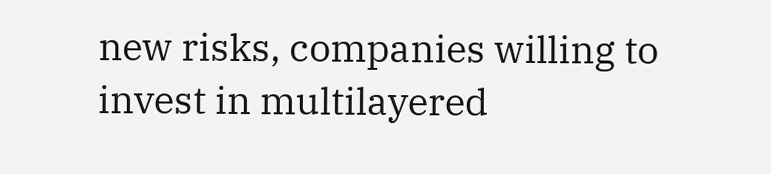new risks, companies willing to invest in multilayered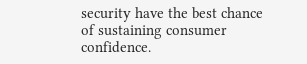security have the best chance of sustaining consumer confidence.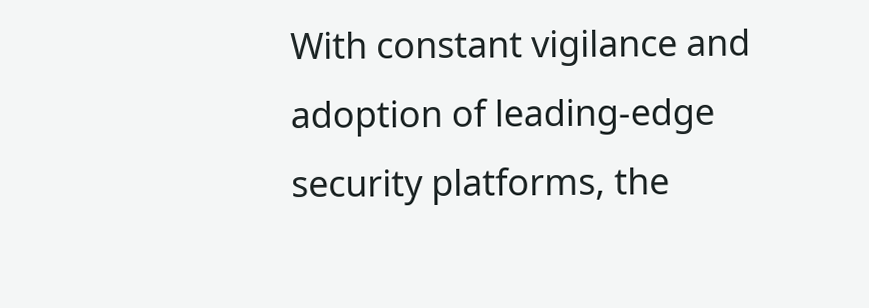With constant vigilance and adoption of leading-edge security platforms, the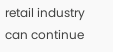retail industry can continue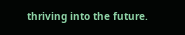thriving into the future.